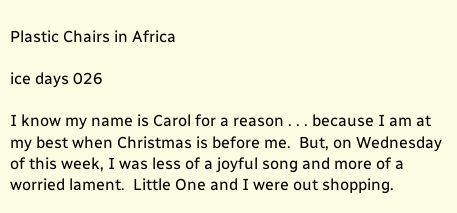Plastic Chairs in Africa

ice days 026

I know my name is Carol for a reason . . . because I am at my best when Christmas is before me.  But, on Wednesday of this week, I was less of a joyful song and more of a worried lament.  Little One and I were out shopping.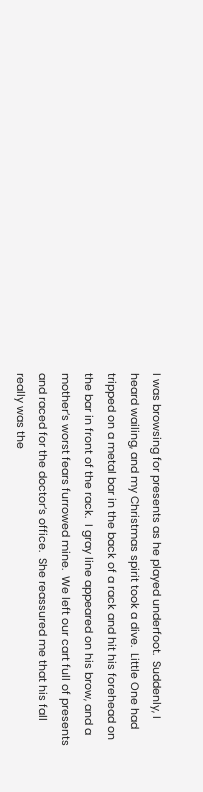I was browsing for presents as he played underfoot.  Suddenly, I heard wailing, and my Christmas spirit took a dive.  Little One had tripped on a metal bar in the back of a rack and hit his forehead on the bar in front of the rack.  I gray line appeared on his brow, and a mother’s worst fears furrowed mine.  We left our cart full of presents and raced for the doctor’s office.  She reassured me that his fall really was the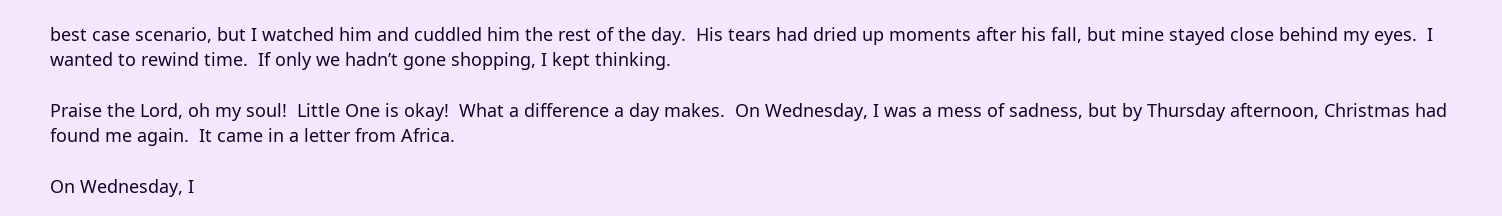best case scenario, but I watched him and cuddled him the rest of the day.  His tears had dried up moments after his fall, but mine stayed close behind my eyes.  I wanted to rewind time.  If only we hadn’t gone shopping, I kept thinking.

Praise the Lord, oh my soul!  Little One is okay!  What a difference a day makes.  On Wednesday, I was a mess of sadness, but by Thursday afternoon, Christmas had found me again.  It came in a letter from Africa.

On Wednesday, I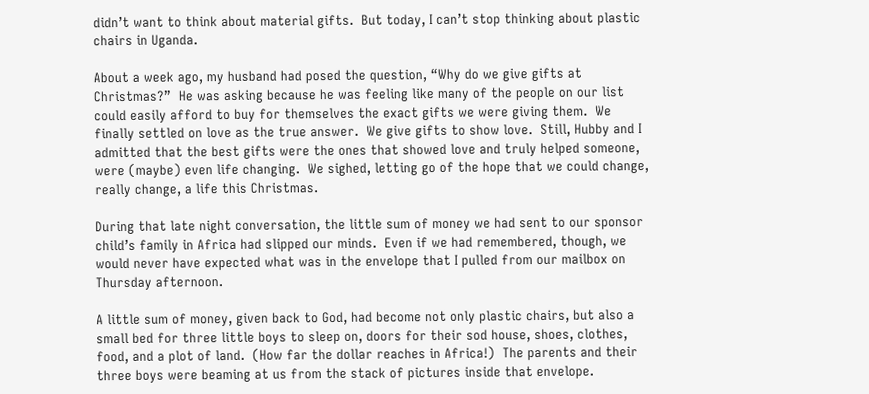didn’t want to think about material gifts.  But today, I can’t stop thinking about plastic chairs in Uganda.

About a week ago, my husband had posed the question, “Why do we give gifts at Christmas?”  He was asking because he was feeling like many of the people on our list could easily afford to buy for themselves the exact gifts we were giving them.  We finally settled on love as the true answer.  We give gifts to show love.  Still, Hubby and I admitted that the best gifts were the ones that showed love and truly helped someone, were (maybe) even life changing.  We sighed, letting go of the hope that we could change, really change, a life this Christmas.

During that late night conversation, the little sum of money we had sent to our sponsor child’s family in Africa had slipped our minds.  Even if we had remembered, though, we would never have expected what was in the envelope that I pulled from our mailbox on Thursday afternoon.

A little sum of money, given back to God, had become not only plastic chairs, but also a small bed for three little boys to sleep on, doors for their sod house, shoes, clothes, food, and a plot of land.  (How far the dollar reaches in Africa!)  The parents and their three boys were beaming at us from the stack of pictures inside that envelope.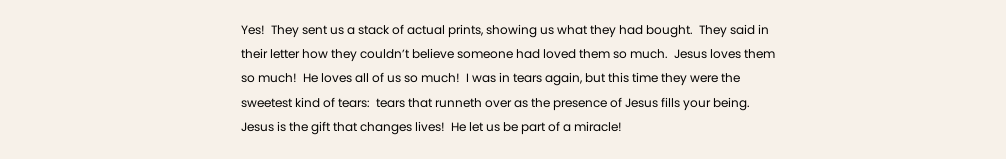Yes!  They sent us a stack of actual prints, showing us what they had bought.  They said in their letter how they couldn’t believe someone had loved them so much.  Jesus loves them so much!  He loves all of us so much!  I was in tears again, but this time they were the sweetest kind of tears:  tears that runneth over as the presence of Jesus fills your being.  Jesus is the gift that changes lives!  He let us be part of a miracle!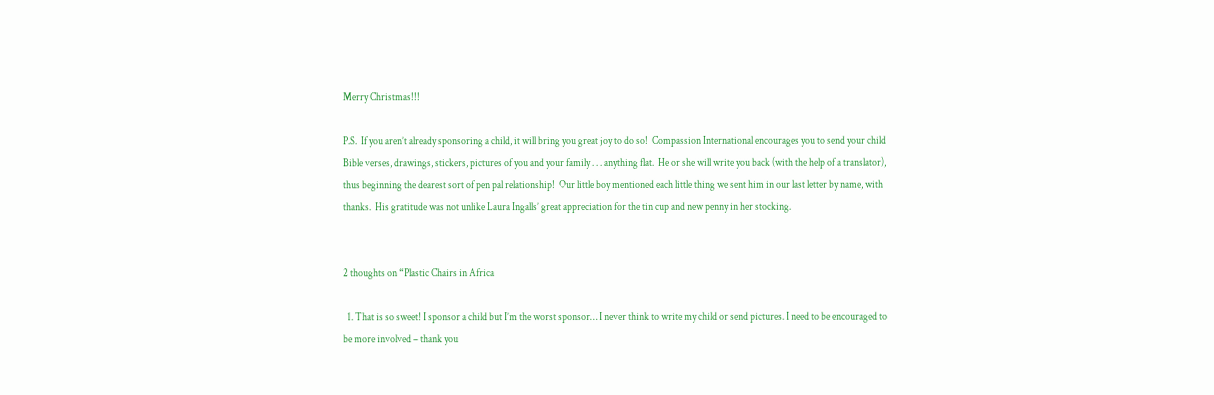Merry Christmas!!!

P.S.  If you aren’t already sponsoring a child, it will bring you great joy to do so!  Compassion International encourages you to send your child Bible verses, drawings, stickers, pictures of you and your family . . . anything flat.  He or she will write you back (with the help of a translator), thus beginning the dearest sort of pen pal relationship!  Our little boy mentioned each little thing we sent him in our last letter by name, with thanks.  His gratitude was not unlike Laura Ingalls’ great appreciation for the tin cup and new penny in her stocking.


2 thoughts on “Plastic Chairs in Africa

  1. That is so sweet! I sponsor a child but I’m the worst sponsor… I never think to write my child or send pictures. I need to be encouraged to be more involved – thank you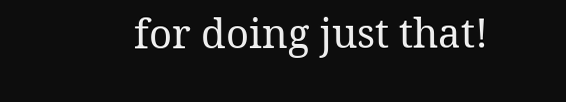for doing just that!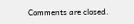Comments are closed.